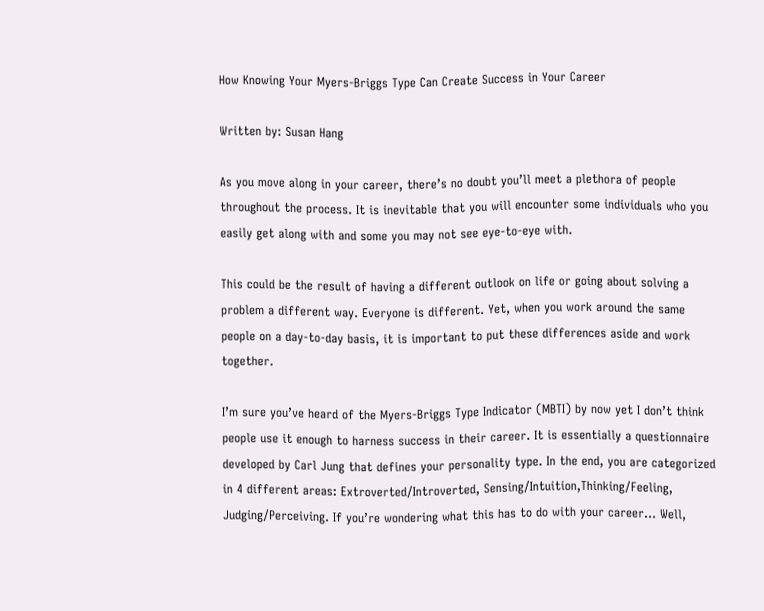How Knowing Your Myers-Briggs Type Can Create Success in Your Career

Written by: Susan Hang

As you move along in your career, there’s no doubt you’ll meet a plethora of people throughout the process. It is inevitable that you will encounter some individuals who you easily get along with and some you may not see eye-to-eye with.

This could be the result of having a different outlook on life or going about solving a problem a different way. Everyone is different. Yet, when you work around the same people on a day-to-day basis, it is important to put these differences aside and work together.

I’m sure you’ve heard of the Myers-Briggs Type Indicator (MBTI) by now yet I don’t think people use it enough to harness success in their career. It is essentially a questionnaire developed by Carl Jung that defines your personality type. In the end, you are categorized in 4 different areas: Extroverted/Introverted, Sensing/Intuition,Thinking/Feeling, Judging/Perceiving. If you’re wondering what this has to do with your career… Well,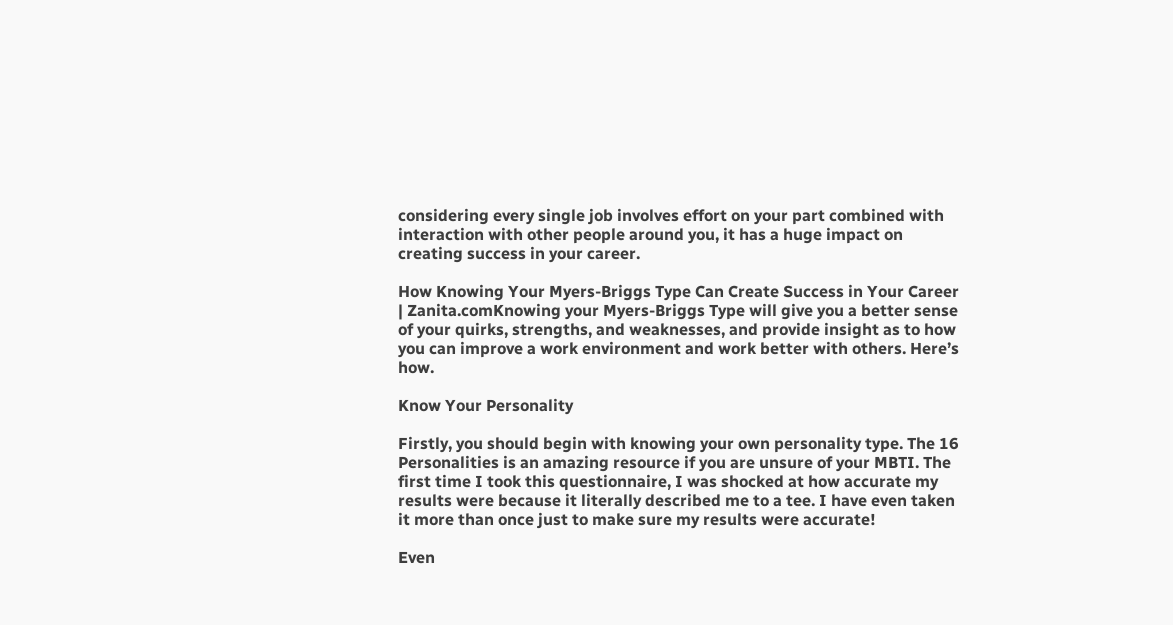considering every single job involves effort on your part combined with  interaction with other people around you, it has a huge impact on creating success in your career.

How Knowing Your Myers-Briggs Type Can Create Success in Your Career | Zanita.comKnowing your Myers-Briggs Type will give you a better sense of your quirks, strengths, and weaknesses, and provide insight as to how you can improve a work environment and work better with others. Here’s how.

Know Your Personality

Firstly, you should begin with knowing your own personality type. The 16 Personalities is an amazing resource if you are unsure of your MBTI. The first time I took this questionnaire, I was shocked at how accurate my results were because it literally described me to a tee. I have even taken it more than once just to make sure my results were accurate!

Even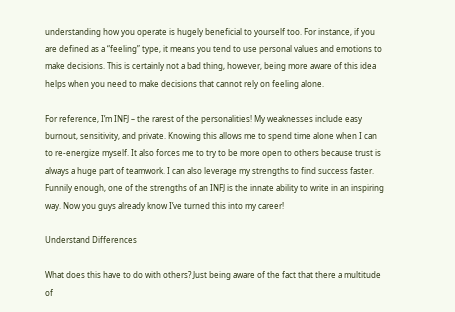understanding how you operate is hugely beneficial to yourself too. For instance, if you are defined as a “feeling” type, it means you tend to use personal values and emotions to make decisions. This is certainly not a bad thing, however, being more aware of this idea helps when you need to make decisions that cannot rely on feeling alone.

For reference, I’m INFJ – the rarest of the personalities! My weaknesses include easy burnout, sensitivity, and private. Knowing this allows me to spend time alone when I can to re-energize myself. It also forces me to try to be more open to others because trust is always a huge part of teamwork. I can also leverage my strengths to find success faster. Funnily enough, one of the strengths of an INFJ is the innate ability to write in an inspiring way. Now you guys already know I’ve turned this into my career!

Understand Differences

What does this have to do with others? Just being aware of the fact that there a multitude of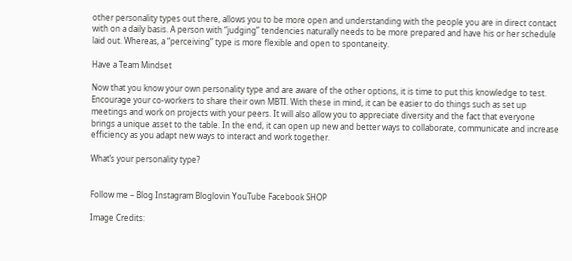other personality types out there, allows you to be more open and understanding with the people you are in direct contact with on a daily basis. A person with “judging” tendencies naturally needs to be more prepared and have his or her schedule laid out. Whereas, a “perceiving” type is more flexible and open to spontaneity.

Have a Team Mindset

Now that you know your own personality type and are aware of the other options, it is time to put this knowledge to test. Encourage your co-workers to share their own MBTI. With these in mind, it can be easier to do things such as set up meetings and work on projects with your peers. It will also allow you to appreciate diversity and the fact that everyone brings a unique asset to the table. In the end, it can open up new and better ways to collaborate, communicate and increase efficiency as you adapt new ways to interact and work together.

What’s your personality type?


Follow me – Blog Instagram Bloglovin YouTube Facebook SHOP

Image Credits: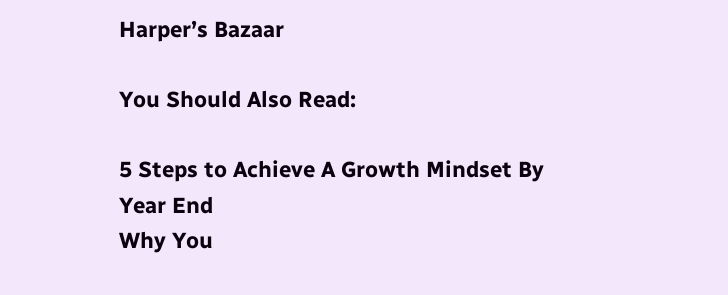Harper’s Bazaar

You Should Also Read:

5 Steps to Achieve A Growth Mindset By Year End
Why You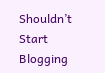Shouldn’t Start Blogging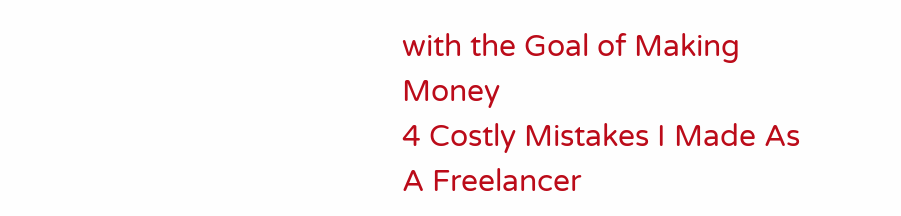with the Goal of Making Money
4 Costly Mistakes I Made As A Freelancer